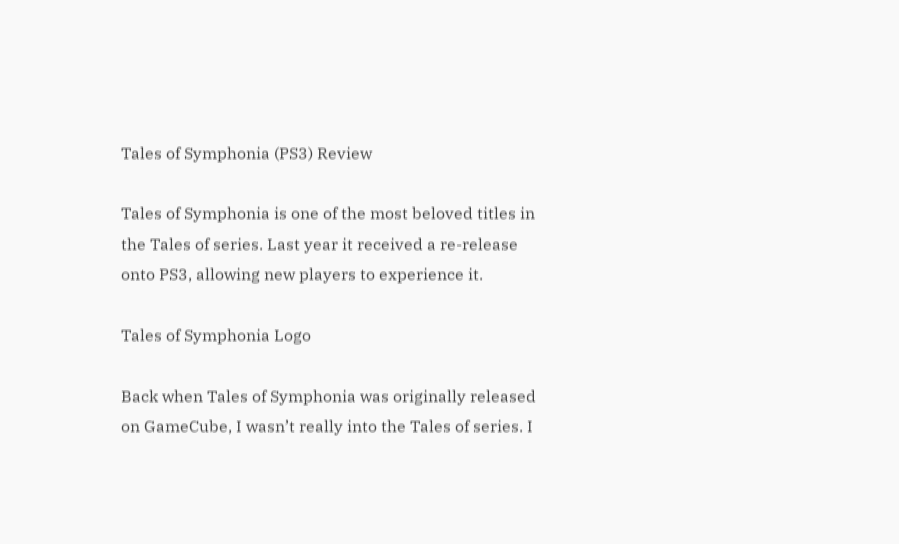Tales of Symphonia (PS3) Review

Tales of Symphonia is one of the most beloved titles in the Tales of series. Last year it received a re-release onto PS3, allowing new players to experience it.

Tales of Symphonia Logo

Back when Tales of Symphonia was originally released on GameCube, I wasn’t really into the Tales of series. I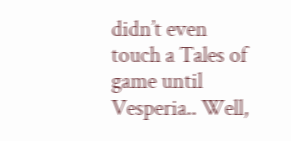didn’t even touch a Tales of game until Vesperia.. Well,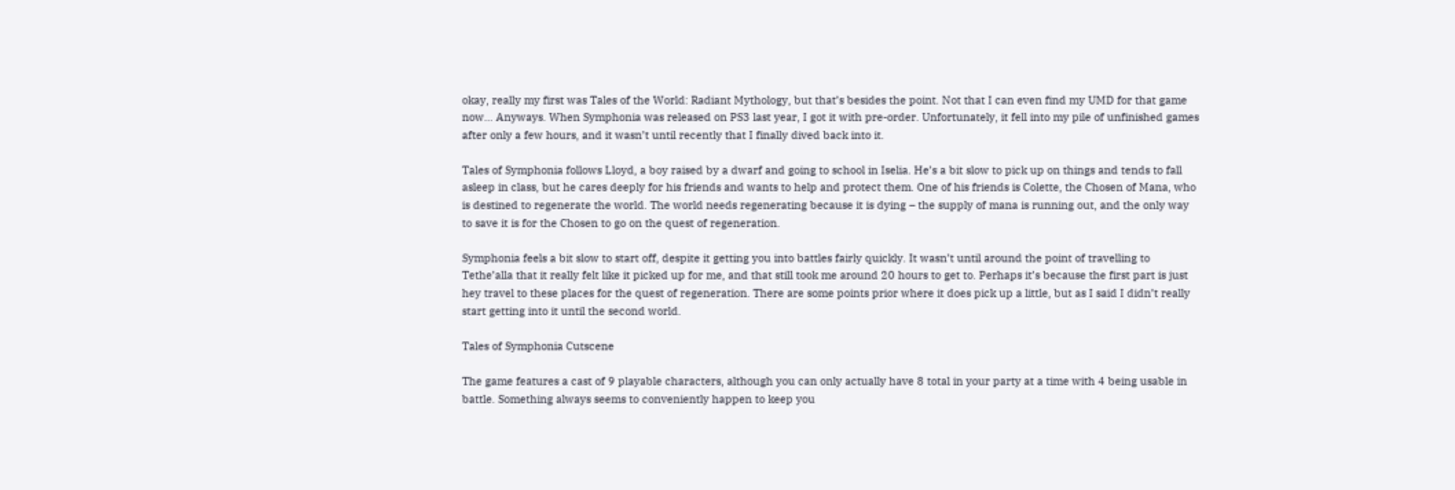okay, really my first was Tales of the World: Radiant Mythology, but that’s besides the point. Not that I can even find my UMD for that game now… Anyways. When Symphonia was released on PS3 last year, I got it with pre-order. Unfortunately, it fell into my pile of unfinished games after only a few hours, and it wasn’t until recently that I finally dived back into it.

Tales of Symphonia follows Lloyd, a boy raised by a dwarf and going to school in Iselia. He’s a bit slow to pick up on things and tends to fall asleep in class, but he cares deeply for his friends and wants to help and protect them. One of his friends is Colette, the Chosen of Mana, who is destined to regenerate the world. The world needs regenerating because it is dying – the supply of mana is running out, and the only way to save it is for the Chosen to go on the quest of regeneration.

Symphonia feels a bit slow to start off, despite it getting you into battles fairly quickly. It wasn’t until around the point of travelling to Tethe’alla that it really felt like it picked up for me, and that still took me around 20 hours to get to. Perhaps it’s because the first part is just hey travel to these places for the quest of regeneration. There are some points prior where it does pick up a little, but as I said I didn’t really start getting into it until the second world.

Tales of Symphonia Cutscene

The game features a cast of 9 playable characters, although you can only actually have 8 total in your party at a time with 4 being usable in battle. Something always seems to conveniently happen to keep you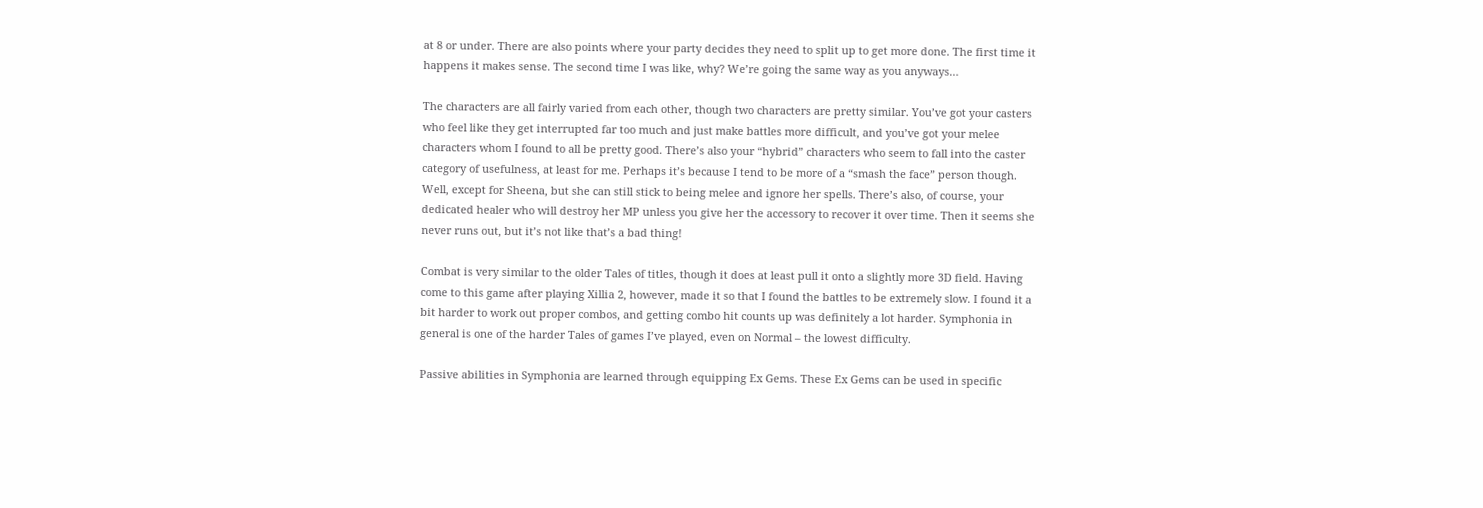at 8 or under. There are also points where your party decides they need to split up to get more done. The first time it happens it makes sense. The second time I was like, why? We’re going the same way as you anyways…

The characters are all fairly varied from each other, though two characters are pretty similar. You’ve got your casters who feel like they get interrupted far too much and just make battles more difficult, and you’ve got your melee characters whom I found to all be pretty good. There’s also your “hybrid” characters who seem to fall into the caster category of usefulness, at least for me. Perhaps it’s because I tend to be more of a “smash the face” person though. Well, except for Sheena, but she can still stick to being melee and ignore her spells. There’s also, of course, your dedicated healer who will destroy her MP unless you give her the accessory to recover it over time. Then it seems she never runs out, but it’s not like that’s a bad thing!

Combat is very similar to the older Tales of titles, though it does at least pull it onto a slightly more 3D field. Having come to this game after playing Xillia 2, however, made it so that I found the battles to be extremely slow. I found it a bit harder to work out proper combos, and getting combo hit counts up was definitely a lot harder. Symphonia in general is one of the harder Tales of games I’ve played, even on Normal – the lowest difficulty.

Passive abilities in Symphonia are learned through equipping Ex Gems. These Ex Gems can be used in specific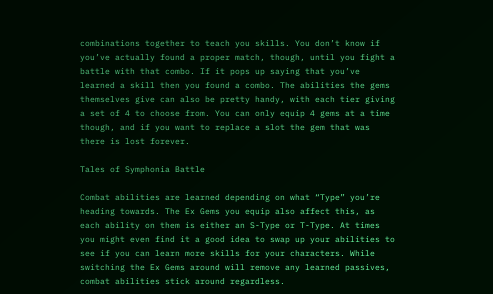combinations together to teach you skills. You don’t know if you’ve actually found a proper match, though, until you fight a battle with that combo. If it pops up saying that you’ve learned a skill then you found a combo. The abilities the gems themselves give can also be pretty handy, with each tier giving a set of 4 to choose from. You can only equip 4 gems at a time though, and if you want to replace a slot the gem that was there is lost forever.

Tales of Symphonia Battle

Combat abilities are learned depending on what “Type” you’re heading towards. The Ex Gems you equip also affect this, as each ability on them is either an S-Type or T-Type. At times you might even find it a good idea to swap up your abilities to see if you can learn more skills for your characters. While switching the Ex Gems around will remove any learned passives, combat abilities stick around regardless.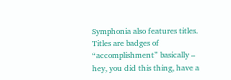Symphonia also features titles. Titles are badges of “accomplishment” basically – hey, you did this thing, have a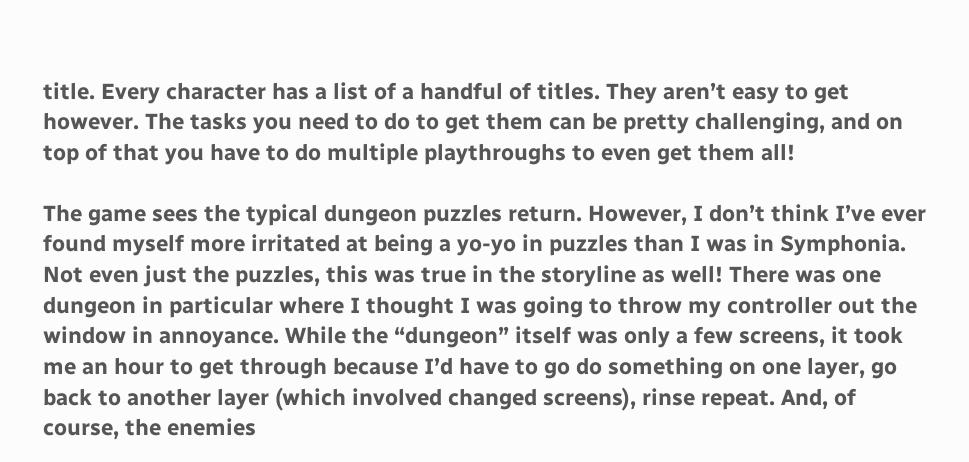title. Every character has a list of a handful of titles. They aren’t easy to get however. The tasks you need to do to get them can be pretty challenging, and on top of that you have to do multiple playthroughs to even get them all!

The game sees the typical dungeon puzzles return. However, I don’t think I’ve ever found myself more irritated at being a yo-yo in puzzles than I was in Symphonia. Not even just the puzzles, this was true in the storyline as well! There was one dungeon in particular where I thought I was going to throw my controller out the window in annoyance. While the “dungeon” itself was only a few screens, it took me an hour to get through because I’d have to go do something on one layer, go back to another layer (which involved changed screens), rinse repeat. And, of course, the enemies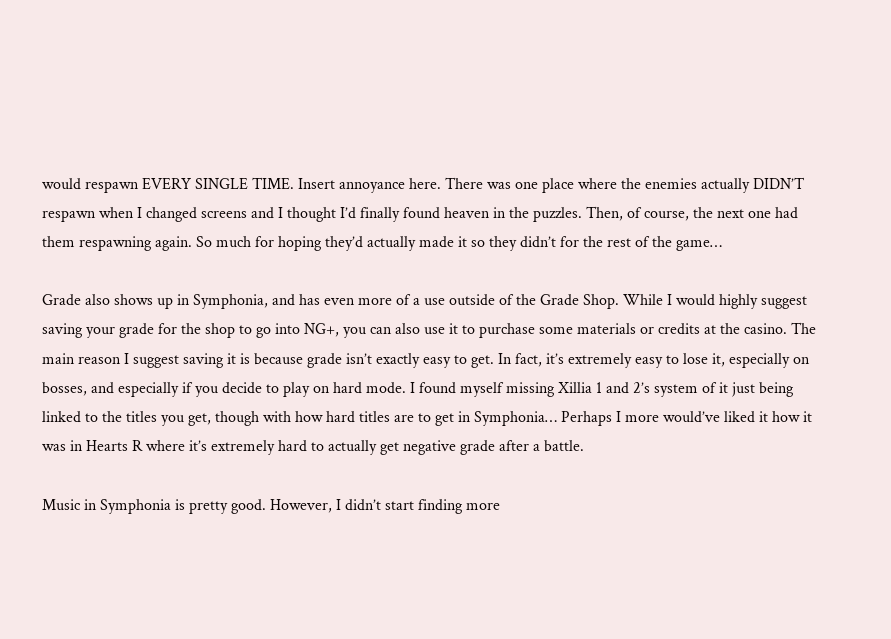would respawn EVERY SINGLE TIME. Insert annoyance here. There was one place where the enemies actually DIDN’T respawn when I changed screens and I thought I’d finally found heaven in the puzzles. Then, of course, the next one had them respawning again. So much for hoping they’d actually made it so they didn’t for the rest of the game…

Grade also shows up in Symphonia, and has even more of a use outside of the Grade Shop. While I would highly suggest saving your grade for the shop to go into NG+, you can also use it to purchase some materials or credits at the casino. The main reason I suggest saving it is because grade isn’t exactly easy to get. In fact, it’s extremely easy to lose it, especially on bosses, and especially if you decide to play on hard mode. I found myself missing Xillia 1 and 2’s system of it just being linked to the titles you get, though with how hard titles are to get in Symphonia… Perhaps I more would’ve liked it how it was in Hearts R where it’s extremely hard to actually get negative grade after a battle.

Music in Symphonia is pretty good. However, I didn’t start finding more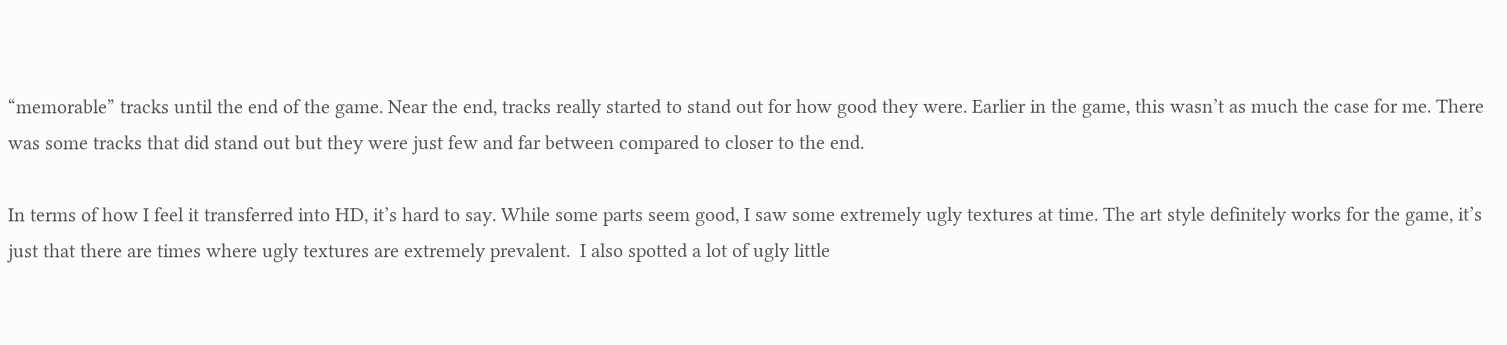“memorable” tracks until the end of the game. Near the end, tracks really started to stand out for how good they were. Earlier in the game, this wasn’t as much the case for me. There was some tracks that did stand out but they were just few and far between compared to closer to the end.

In terms of how I feel it transferred into HD, it’s hard to say. While some parts seem good, I saw some extremely ugly textures at time. The art style definitely works for the game, it’s just that there are times where ugly textures are extremely prevalent.  I also spotted a lot of ugly little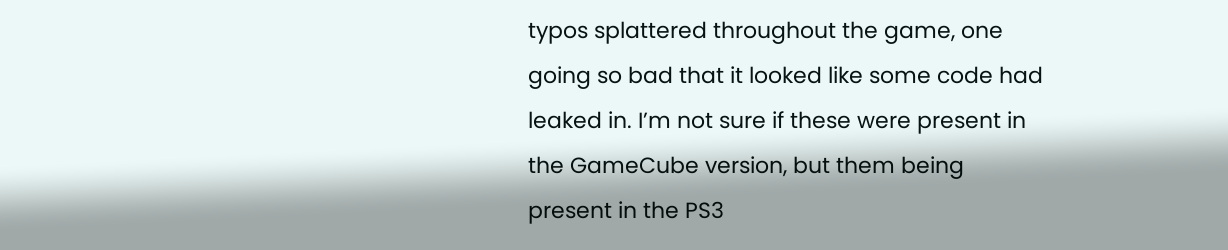typos splattered throughout the game, one going so bad that it looked like some code had leaked in. I’m not sure if these were present in the GameCube version, but them being present in the PS3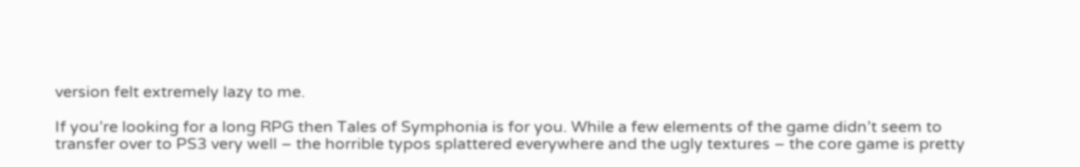version felt extremely lazy to me.

If you’re looking for a long RPG then Tales of Symphonia is for you. While a few elements of the game didn’t seem to transfer over to PS3 very well – the horrible typos splattered everywhere and the ugly textures – the core game is pretty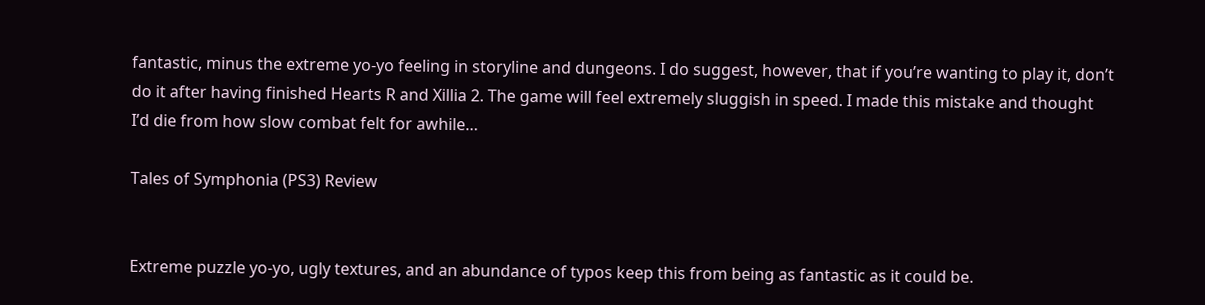fantastic, minus the extreme yo-yo feeling in storyline and dungeons. I do suggest, however, that if you’re wanting to play it, don’t do it after having finished Hearts R and Xillia 2. The game will feel extremely sluggish in speed. I made this mistake and thought I’d die from how slow combat felt for awhile…

Tales of Symphonia (PS3) Review


Extreme puzzle yo-yo, ugly textures, and an abundance of typos keep this from being as fantastic as it could be.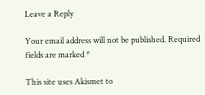Leave a Reply

Your email address will not be published. Required fields are marked *

This site uses Akismet to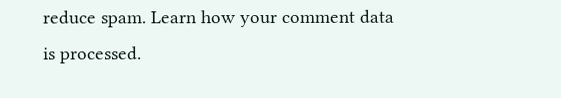reduce spam. Learn how your comment data is processed.